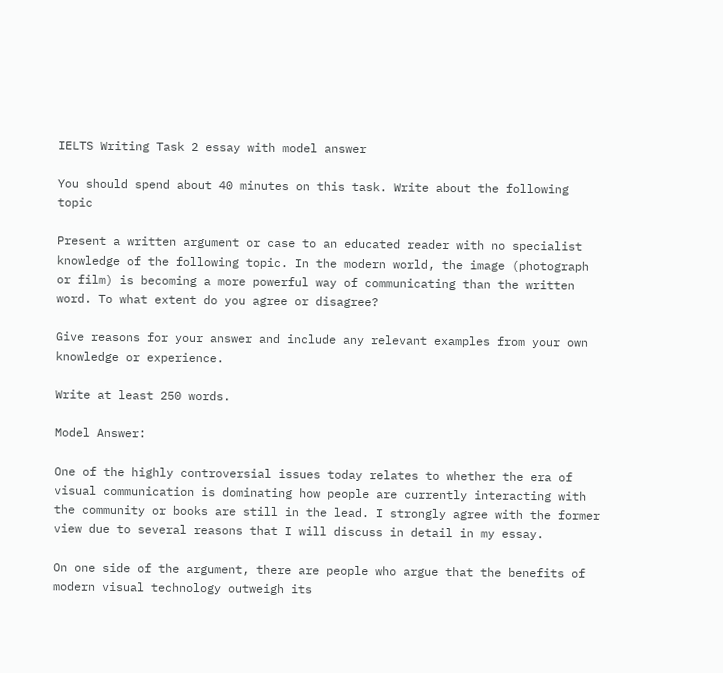IELTS Writing Task 2 essay with model answer

You should spend about 40 minutes on this task. Write about the following topic

Present a written argument or case to an educated reader with no specialist knowledge of the following topic. In the modern world, the image (photograph or film) is becoming a more powerful way of communicating than the written word. To what extent do you agree or disagree?

Give reasons for your answer and include any relevant examples from your own knowledge or experience.

Write at least 250 words.

Model Answer:

One of the highly controversial issues today relates to whether the era of visual communication is dominating how people are currently interacting with the community or books are still in the lead. I strongly agree with the former view due to several reasons that I will discuss in detail in my essay.

On one side of the argument, there are people who argue that the benefits of modern visual technology outweigh its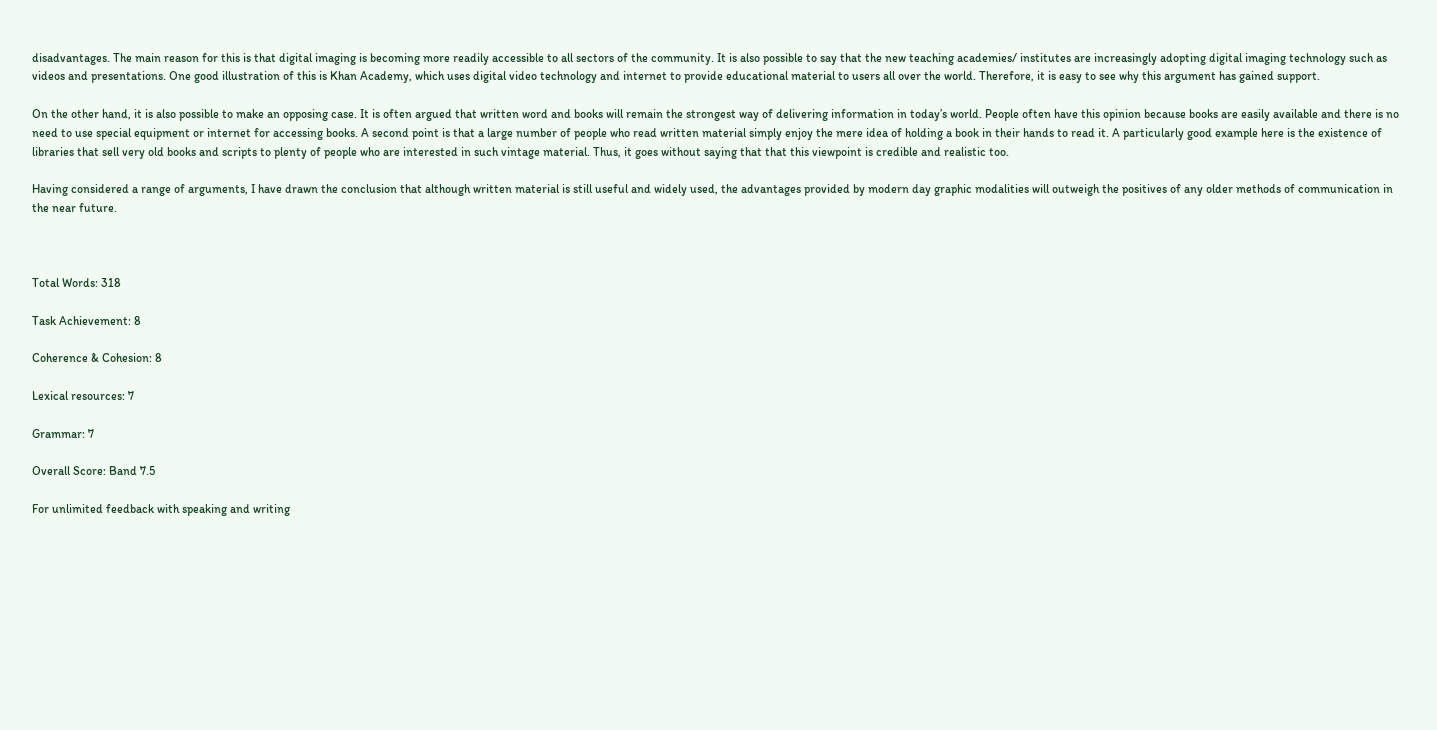disadvantages. The main reason for this is that digital imaging is becoming more readily accessible to all sectors of the community. It is also possible to say that the new teaching academies/ institutes are increasingly adopting digital imaging technology such as videos and presentations. One good illustration of this is Khan Academy, which uses digital video technology and internet to provide educational material to users all over the world. Therefore, it is easy to see why this argument has gained support.

On the other hand, it is also possible to make an opposing case. It is often argued that written word and books will remain the strongest way of delivering information in today’s world. People often have this opinion because books are easily available and there is no need to use special equipment or internet for accessing books. A second point is that a large number of people who read written material simply enjoy the mere idea of holding a book in their hands to read it. A particularly good example here is the existence of libraries that sell very old books and scripts to plenty of people who are interested in such vintage material. Thus, it goes without saying that that this viewpoint is credible and realistic too.

Having considered a range of arguments, I have drawn the conclusion that although written material is still useful and widely used, the advantages provided by modern day graphic modalities will outweigh the positives of any older methods of communication in the near future.



Total Words: 318

Task Achievement: 8

Coherence & Cohesion: 8

Lexical resources: 7

Grammar: 7

Overall Score: Band 7.5

For unlimited feedback with speaking and writing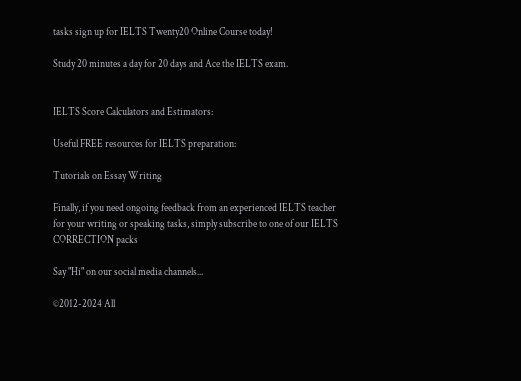tasks sign up for IELTS Twenty20 Online Course today!

Study 20 minutes a day for 20 days and Ace the IELTS exam.


IELTS Score Calculators and Estimators:

Useful FREE resources for IELTS preparation:

Tutorials on Essay Writing

Finally, if you need ongoing feedback from an experienced IELTS teacher for your writing or speaking tasks, simply subscribe to one of our IELTS CORRECTION packs

Say "Hi" on our social media channels...

©2012-2024 All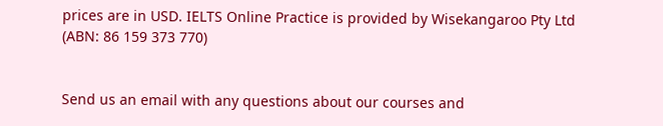prices are in USD. IELTS Online Practice is provided by Wisekangaroo Pty Ltd (ABN: 86 159 373 770)


Send us an email with any questions about our courses and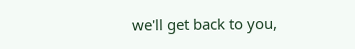we'll get back to you,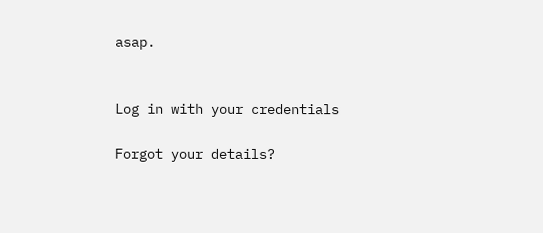asap.


Log in with your credentials

Forgot your details?